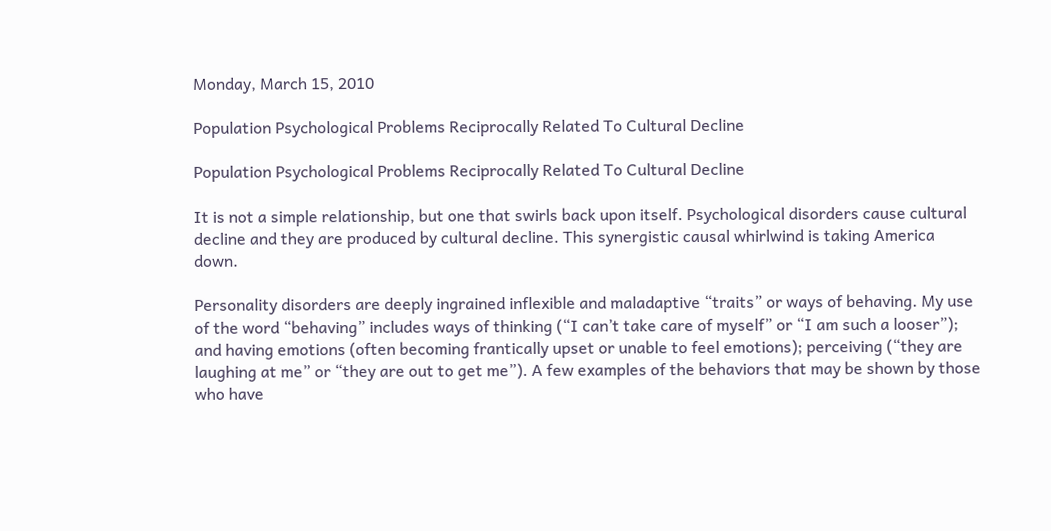Monday, March 15, 2010

Population Psychological Problems Reciprocally Related To Cultural Decline

Population Psychological Problems Reciprocally Related To Cultural Decline

It is not a simple relationship, but one that swirls back upon itself. Psychological disorders cause cultural decline and they are produced by cultural decline. This synergistic causal whirlwind is taking America down.

Personality disorders are deeply ingrained inflexible and maladaptive “traits” or ways of behaving. My use of the word “behaving” includes ways of thinking (“I can’t take care of myself” or “I am such a looser”); and having emotions (often becoming frantically upset or unable to feel emotions); perceiving (“they are laughing at me” or “they are out to get me”). A few examples of the behaviors that may be shown by those who have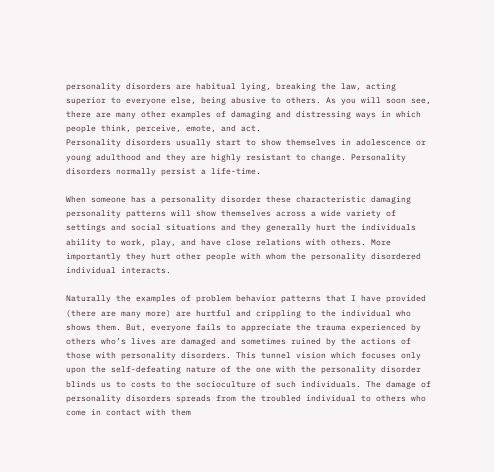personality disorders are habitual lying, breaking the law, acting superior to everyone else, being abusive to others. As you will soon see, there are many other examples of damaging and distressing ways in which people think, perceive, emote, and act.
Personality disorders usually start to show themselves in adolescence or young adulthood and they are highly resistant to change. Personality disorders normally persist a life-time.

When someone has a personality disorder these characteristic damaging personality patterns will show themselves across a wide variety of settings and social situations and they generally hurt the individuals ability to work, play, and have close relations with others. More importantly they hurt other people with whom the personality disordered individual interacts.

Naturally the examples of problem behavior patterns that I have provided (there are many more) are hurtful and crippling to the individual who shows them. But, everyone fails to appreciate the trauma experienced by others who’s lives are damaged and sometimes ruined by the actions of those with personality disorders. This tunnel vision which focuses only upon the self-defeating nature of the one with the personality disorder blinds us to costs to the socioculture of such individuals. The damage of personality disorders spreads from the troubled individual to others who come in contact with them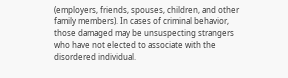(employers, friends, spouses, children, and other family members). In cases of criminal behavior, those damaged may be unsuspecting strangers who have not elected to associate with the disordered individual.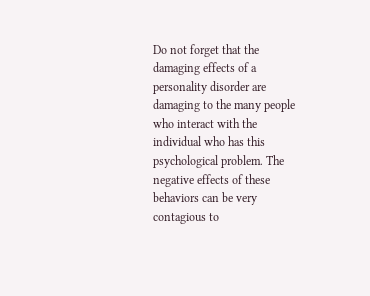Do not forget that the damaging effects of a personality disorder are damaging to the many people who interact with the individual who has this psychological problem. The negative effects of these behaviors can be very contagious to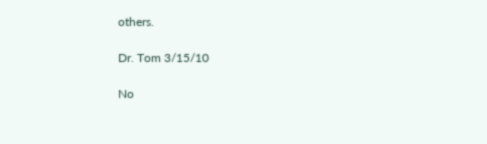others.

Dr. Tom 3/15/10

No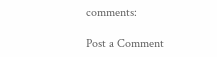comments:

Post a Comment